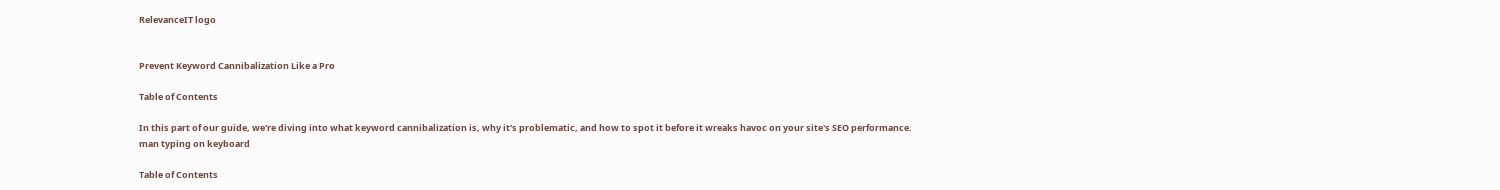RelevanceIT logo


Prevent Keyword Cannibalization Like a Pro

Table of Contents

In this part of our guide, we're diving into what keyword cannibalization is, why it's problematic, and how to spot it before it wreaks havoc on your site's SEO performance.
man typing on keyboard

Table of Contents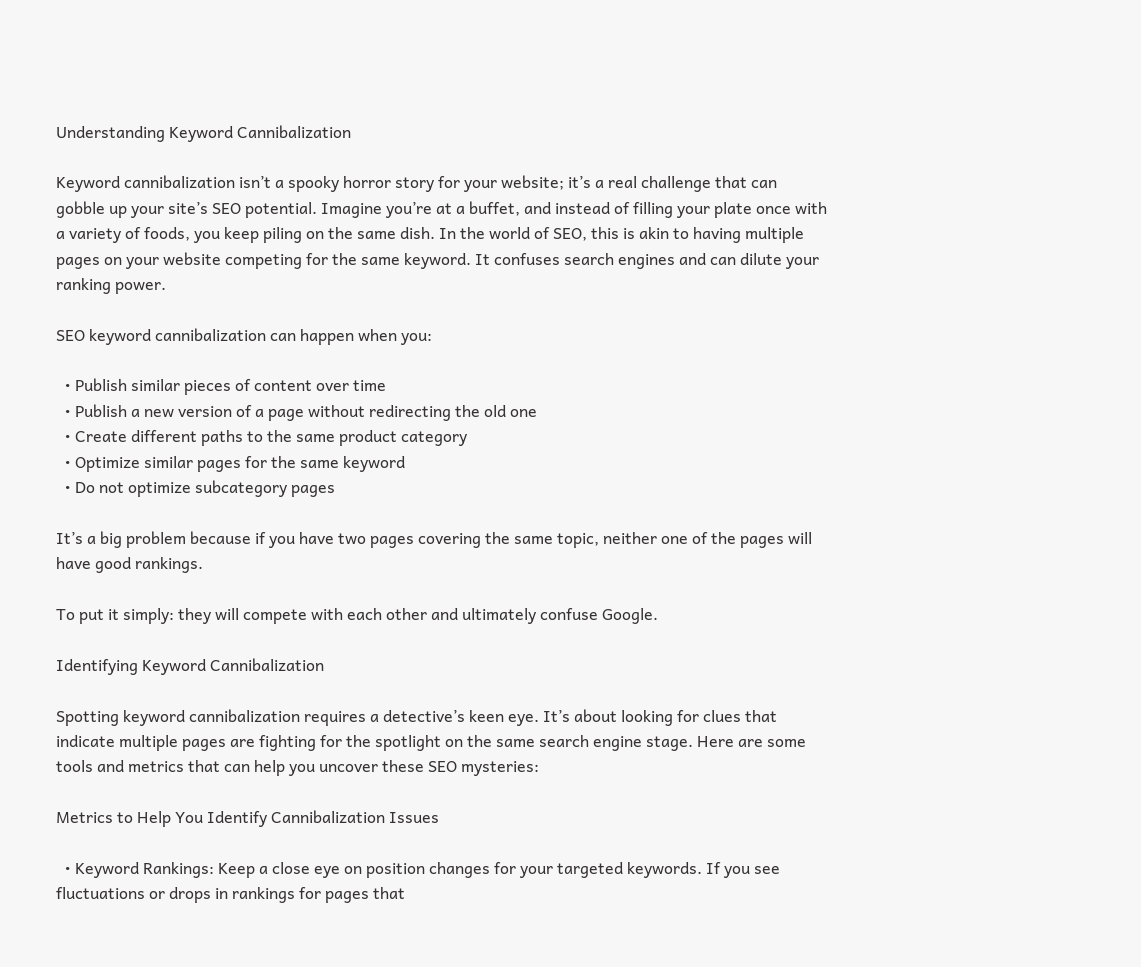Understanding Keyword Cannibalization

Keyword cannibalization isn’t a spooky horror story for your website; it’s a real challenge that can gobble up your site’s SEO potential. Imagine you’re at a buffet, and instead of filling your plate once with a variety of foods, you keep piling on the same dish. In the world of SEO, this is akin to having multiple pages on your website competing for the same keyword. It confuses search engines and can dilute your ranking power.

SEO keyword cannibalization can happen when you:

  • Publish similar pieces of content over time
  • Publish a new version of a page without redirecting the old one
  • Create different paths to the same product category
  • Optimize similar pages for the same keyword
  • Do not optimize subcategory pages

It’s a big problem because if you have two pages covering the same topic, neither one of the pages will have good rankings.

To put it simply: they will compete with each other and ultimately confuse Google.

Identifying Keyword Cannibalization

Spotting keyword cannibalization requires a detective’s keen eye. It’s about looking for clues that indicate multiple pages are fighting for the spotlight on the same search engine stage. Here are some tools and metrics that can help you uncover these SEO mysteries:

Metrics to Help You Identify Cannibalization Issues

  • Keyword Rankings: Keep a close eye on position changes for your targeted keywords. If you see fluctuations or drops in rankings for pages that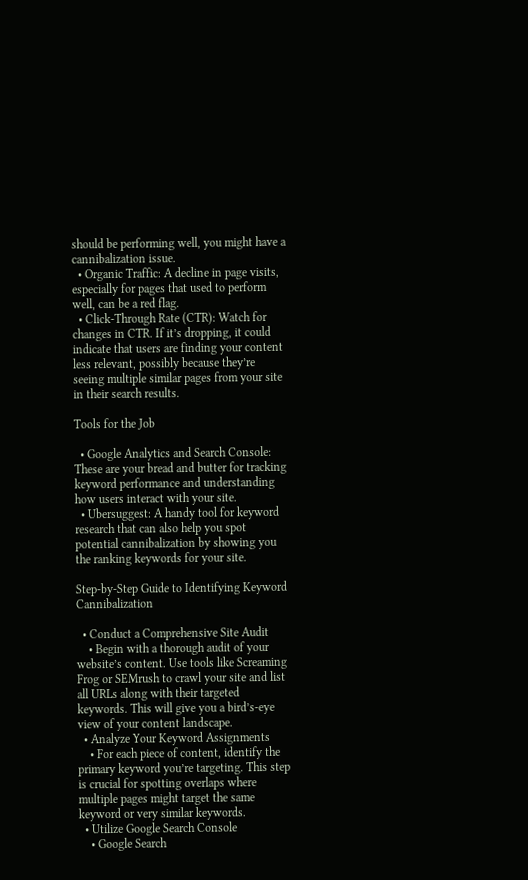should be performing well, you might have a cannibalization issue.
  • Organic Traffic: A decline in page visits, especially for pages that used to perform well, can be a red flag.
  • Click-Through Rate (CTR): Watch for changes in CTR. If it’s dropping, it could indicate that users are finding your content less relevant, possibly because they’re seeing multiple similar pages from your site in their search results.

Tools for the Job

  • Google Analytics and Search Console: These are your bread and butter for tracking keyword performance and understanding how users interact with your site.
  • Ubersuggest: A handy tool for keyword research that can also help you spot potential cannibalization by showing you the ranking keywords for your site.

Step-by-Step Guide to Identifying Keyword Cannibalization

  • Conduct a Comprehensive Site Audit
    • Begin with a thorough audit of your website’s content. Use tools like Screaming Frog or SEMrush to crawl your site and list all URLs along with their targeted keywords. This will give you a bird’s-eye view of your content landscape.
  • Analyze Your Keyword Assignments
    • For each piece of content, identify the primary keyword you’re targeting. This step is crucial for spotting overlaps where multiple pages might target the same keyword or very similar keywords.
  • Utilize Google Search Console
    • Google Search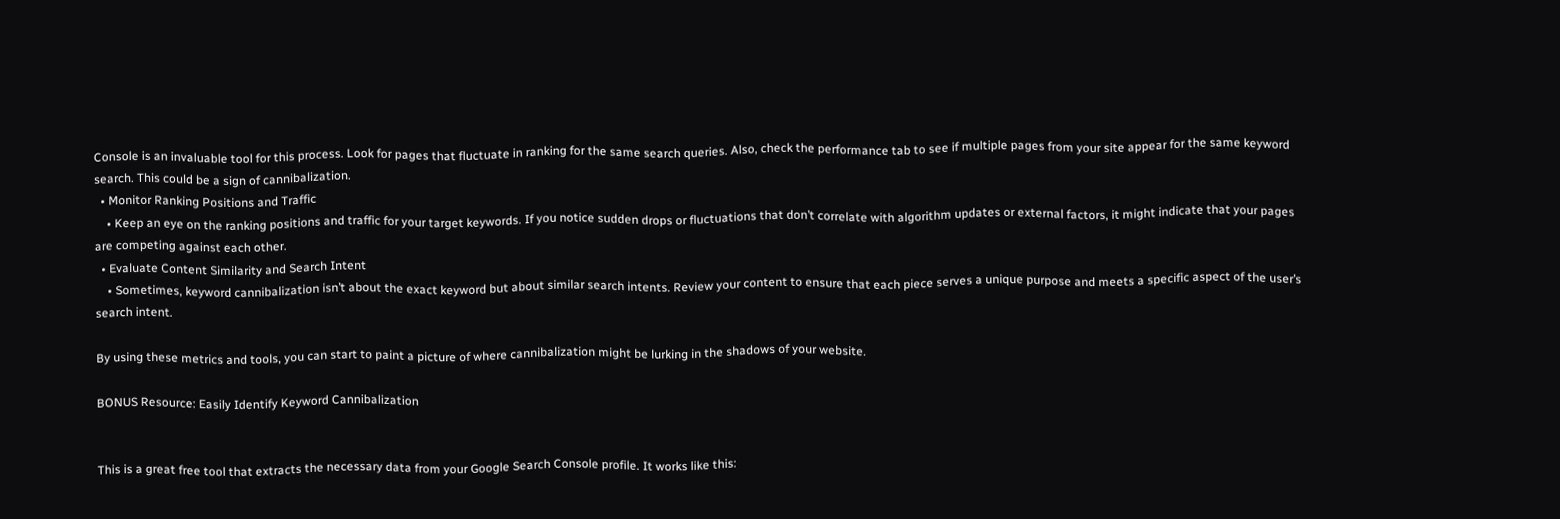Console is an invaluable tool for this process. Look for pages that fluctuate in ranking for the same search queries. Also, check the performance tab to see if multiple pages from your site appear for the same keyword search. This could be a sign of cannibalization.
  • Monitor Ranking Positions and Traffic
    • Keep an eye on the ranking positions and traffic for your target keywords. If you notice sudden drops or fluctuations that don’t correlate with algorithm updates or external factors, it might indicate that your pages are competing against each other.
  • Evaluate Content Similarity and Search Intent
    • Sometimes, keyword cannibalization isn’t about the exact keyword but about similar search intents. Review your content to ensure that each piece serves a unique purpose and meets a specific aspect of the user’s search intent.

By using these metrics and tools, you can start to paint a picture of where cannibalization might be lurking in the shadows of your website.

BONUS Resource: Easily Identify Keyword Cannibalization


This is a great free tool that extracts the necessary data from your Google Search Console profile. It works like this: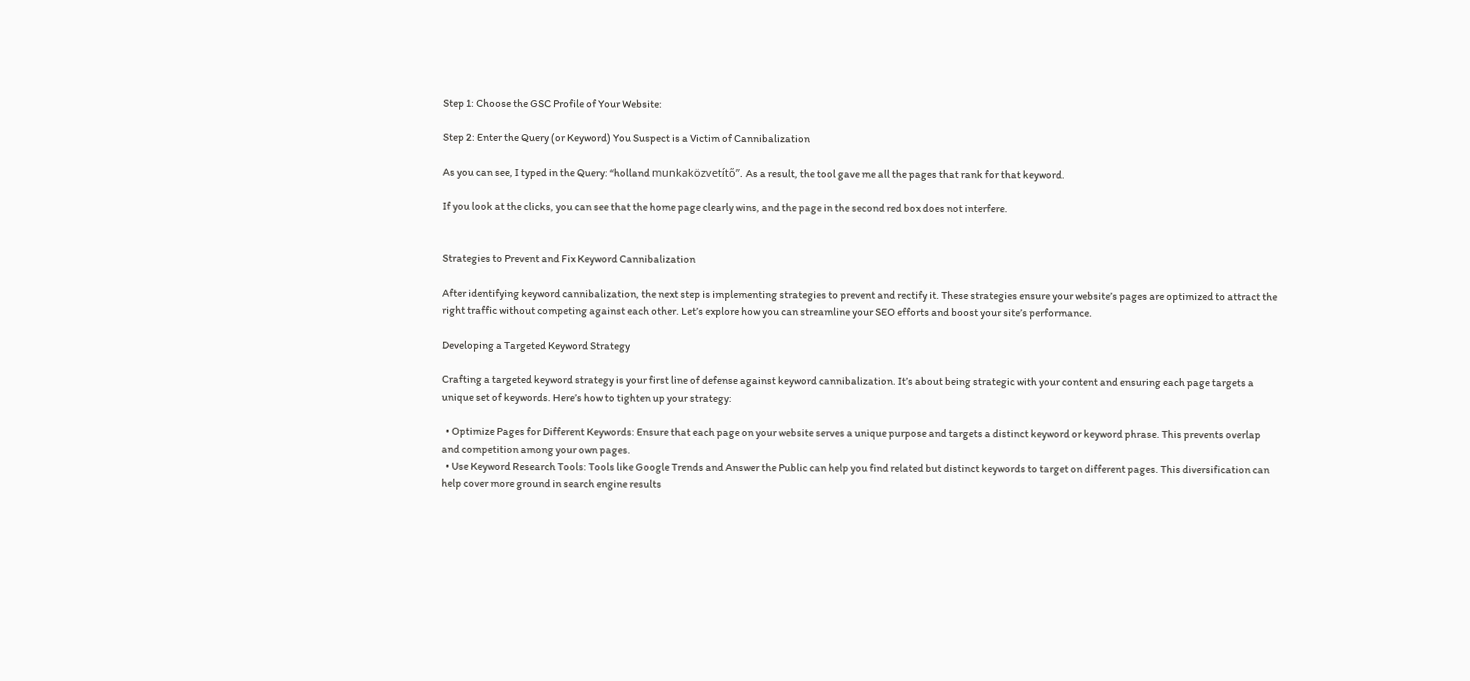Step 1: Choose the GSC Profile of Your Website:

Step 2: Enter the Query (or Keyword) You Suspect is a Victim of Cannibalization

As you can see, I typed in the Query: “holland munkaközvetítő”. As a result, the tool gave me all the pages that rank for that keyword.

If you look at the clicks, you can see that the home page clearly wins, and the page in the second red box does not interfere.


Strategies to Prevent and Fix Keyword Cannibalization

After identifying keyword cannibalization, the next step is implementing strategies to prevent and rectify it. These strategies ensure your website’s pages are optimized to attract the right traffic without competing against each other. Let’s explore how you can streamline your SEO efforts and boost your site’s performance.

Developing a Targeted Keyword Strategy

Crafting a targeted keyword strategy is your first line of defense against keyword cannibalization. It’s about being strategic with your content and ensuring each page targets a unique set of keywords. Here’s how to tighten up your strategy:

  • Optimize Pages for Different Keywords: Ensure that each page on your website serves a unique purpose and targets a distinct keyword or keyword phrase. This prevents overlap and competition among your own pages.
  • Use Keyword Research Tools: Tools like Google Trends and Answer the Public can help you find related but distinct keywords to target on different pages. This diversification can help cover more ground in search engine results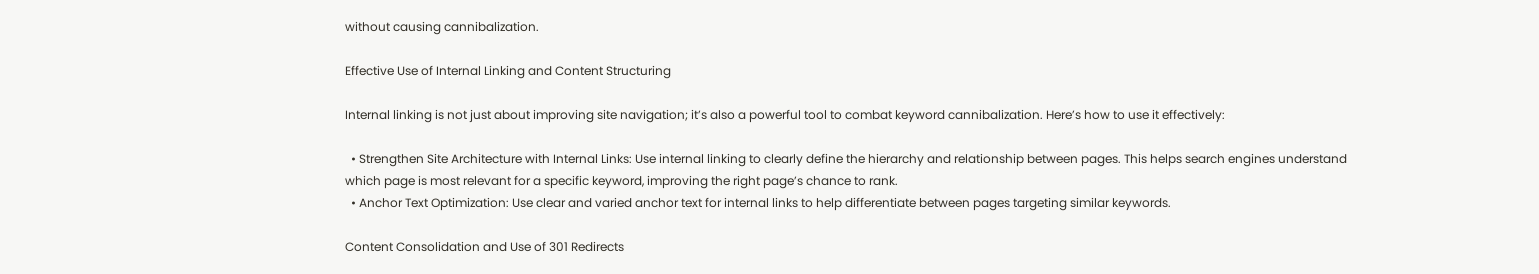without causing cannibalization.

Effective Use of Internal Linking and Content Structuring

Internal linking is not just about improving site navigation; it’s also a powerful tool to combat keyword cannibalization. Here’s how to use it effectively:

  • Strengthen Site Architecture with Internal Links: Use internal linking to clearly define the hierarchy and relationship between pages. This helps search engines understand which page is most relevant for a specific keyword, improving the right page’s chance to rank.
  • Anchor Text Optimization: Use clear and varied anchor text for internal links to help differentiate between pages targeting similar keywords.

Content Consolidation and Use of 301 Redirects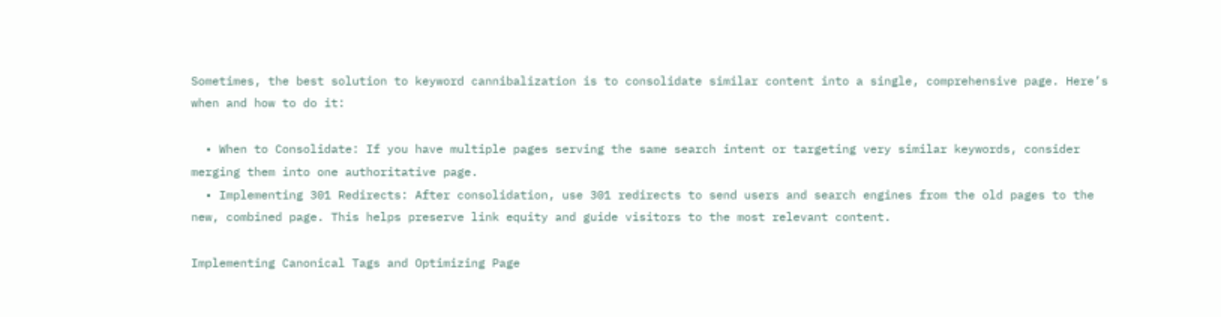Sometimes, the best solution to keyword cannibalization is to consolidate similar content into a single, comprehensive page. Here’s when and how to do it:

  • When to Consolidate: If you have multiple pages serving the same search intent or targeting very similar keywords, consider merging them into one authoritative page.
  • Implementing 301 Redirects: After consolidation, use 301 redirects to send users and search engines from the old pages to the new, combined page. This helps preserve link equity and guide visitors to the most relevant content.

Implementing Canonical Tags and Optimizing Page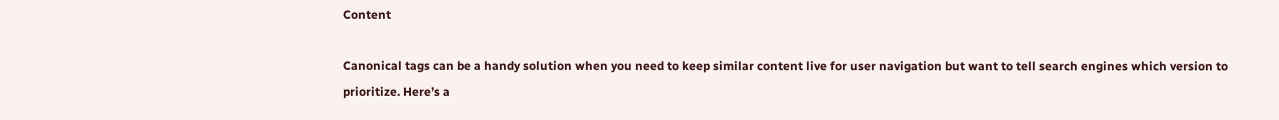Content

Canonical tags can be a handy solution when you need to keep similar content live for user navigation but want to tell search engines which version to prioritize. Here’s a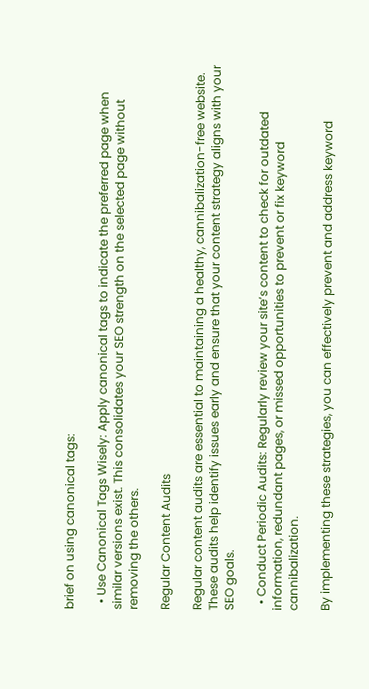brief on using canonical tags:

  • Use Canonical Tags Wisely: Apply canonical tags to indicate the preferred page when similar versions exist. This consolidates your SEO strength on the selected page without removing the others.

Regular Content Audits

Regular content audits are essential to maintaining a healthy, cannibalization-free website. These audits help identify issues early and ensure that your content strategy aligns with your SEO goals.

  • Conduct Periodic Audits: Regularly review your site’s content to check for outdated information, redundant pages, or missed opportunities to prevent or fix keyword cannibalization.

By implementing these strategies, you can effectively prevent and address keyword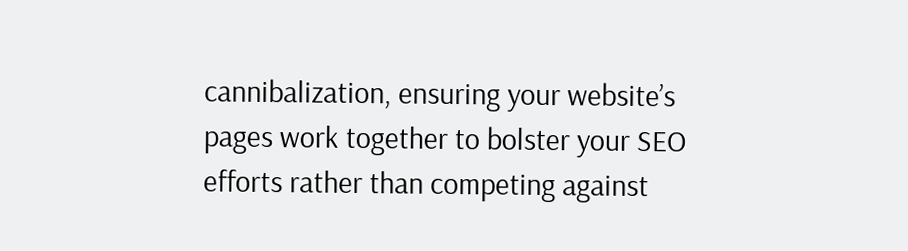cannibalization, ensuring your website’s pages work together to bolster your SEO efforts rather than competing against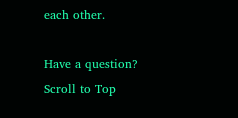each other.

Have a question?
Scroll to Top